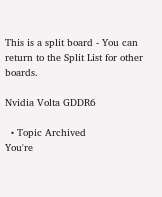This is a split board - You can return to the Split List for other boards.

Nvidia Volta GDDR6

  • Topic Archived
You're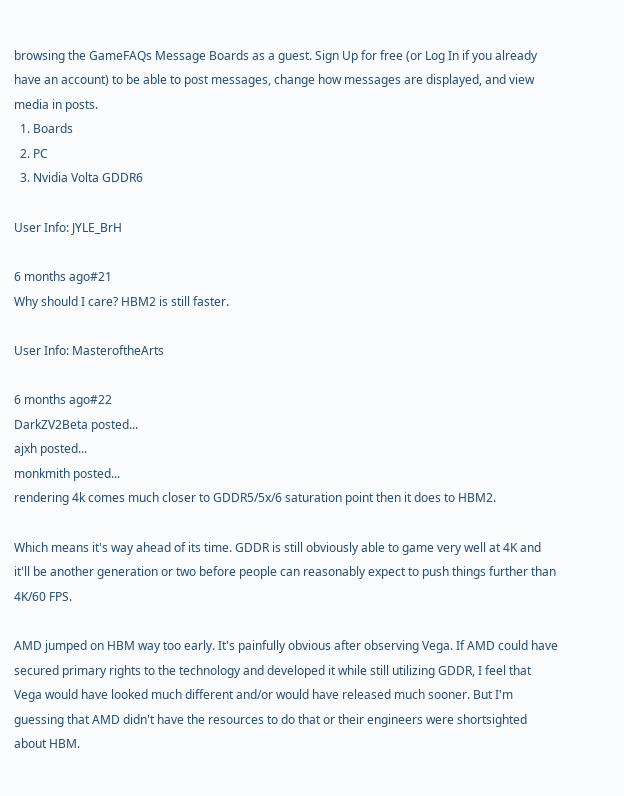browsing the GameFAQs Message Boards as a guest. Sign Up for free (or Log In if you already have an account) to be able to post messages, change how messages are displayed, and view media in posts.
  1. Boards
  2. PC
  3. Nvidia Volta GDDR6

User Info: JYLE_BrH

6 months ago#21
Why should I care? HBM2 is still faster.

User Info: MasteroftheArts

6 months ago#22
DarkZV2Beta posted...
ajxh posted...
monkmith posted...
rendering 4k comes much closer to GDDR5/5x/6 saturation point then it does to HBM2.

Which means it's way ahead of its time. GDDR is still obviously able to game very well at 4K and it'll be another generation or two before people can reasonably expect to push things further than 4K/60 FPS.

AMD jumped on HBM way too early. It's painfully obvious after observing Vega. If AMD could have secured primary rights to the technology and developed it while still utilizing GDDR, I feel that Vega would have looked much different and/or would have released much sooner. But I'm guessing that AMD didn't have the resources to do that or their engineers were shortsighted about HBM.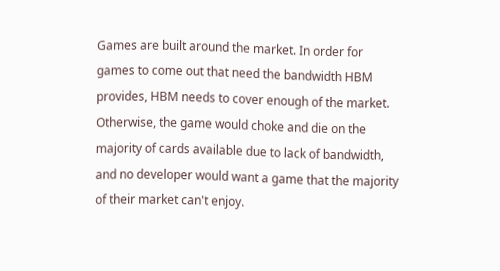Games are built around the market. In order for games to come out that need the bandwidth HBM provides, HBM needs to cover enough of the market. Otherwise, the game would choke and die on the majority of cards available due to lack of bandwidth, and no developer would want a game that the majority of their market can't enjoy.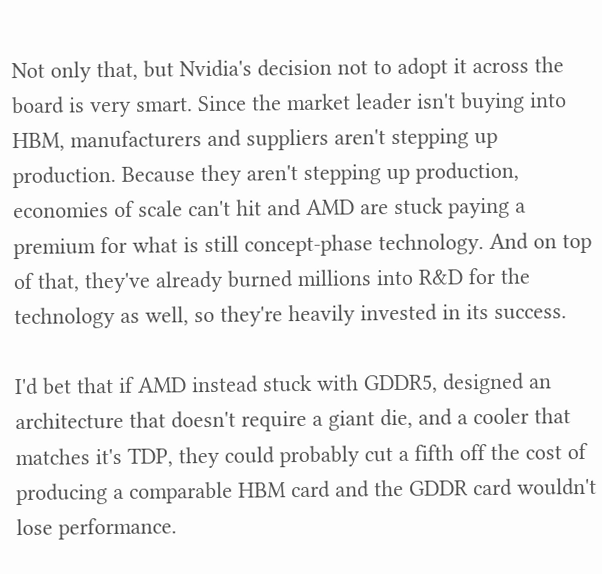Not only that, but Nvidia's decision not to adopt it across the board is very smart. Since the market leader isn't buying into HBM, manufacturers and suppliers aren't stepping up production. Because they aren't stepping up production, economies of scale can't hit and AMD are stuck paying a premium for what is still concept-phase technology. And on top of that, they've already burned millions into R&D for the technology as well, so they're heavily invested in its success.

I'd bet that if AMD instead stuck with GDDR5, designed an architecture that doesn't require a giant die, and a cooler that matches it's TDP, they could probably cut a fifth off the cost of producing a comparable HBM card and the GDDR card wouldn't lose performance.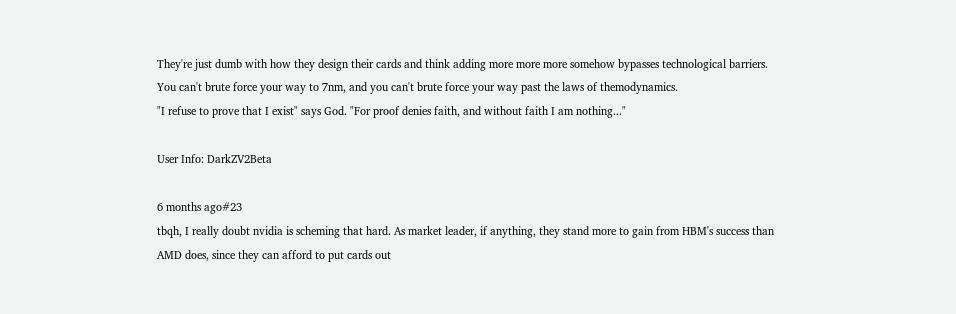They're just dumb with how they design their cards and think adding more more more somehow bypasses technological barriers. You can't brute force your way to 7nm, and you can't brute force your way past the laws of themodynamics.
"I refuse to prove that I exist" says God. "For proof denies faith, and without faith I am nothing..."

User Info: DarkZV2Beta

6 months ago#23
tbqh, I really doubt nvidia is scheming that hard. As market leader, if anything, they stand more to gain from HBM's success than AMD does, since they can afford to put cards out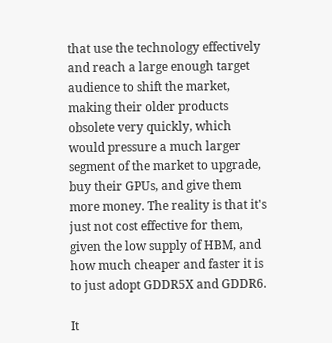that use the technology effectively and reach a large enough target audience to shift the market, making their older products obsolete very quickly, which would pressure a much larger segment of the market to upgrade, buy their GPUs, and give them more money. The reality is that it's just not cost effective for them, given the low supply of HBM, and how much cheaper and faster it is to just adopt GDDR5X and GDDR6.

It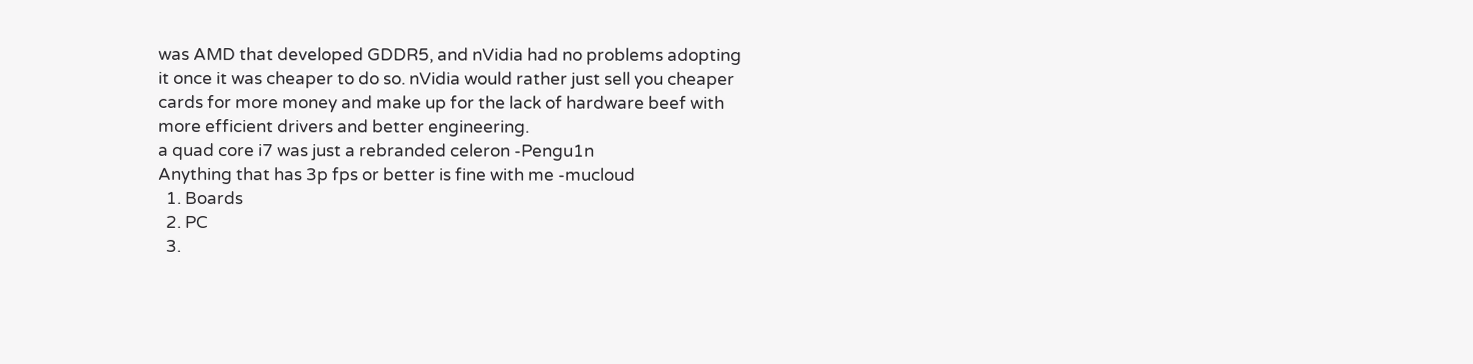was AMD that developed GDDR5, and nVidia had no problems adopting it once it was cheaper to do so. nVidia would rather just sell you cheaper cards for more money and make up for the lack of hardware beef with more efficient drivers and better engineering.
a quad core i7 was just a rebranded celeron -Pengu1n
Anything that has 3p fps or better is fine with me -mucloud
  1. Boards
  2. PC
  3.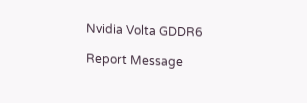Nvidia Volta GDDR6

Report Message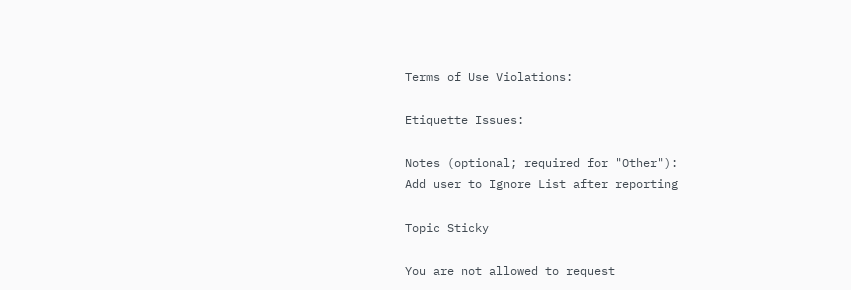Terms of Use Violations:

Etiquette Issues:

Notes (optional; required for "Other"):
Add user to Ignore List after reporting

Topic Sticky

You are not allowed to request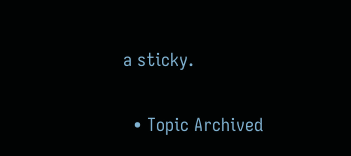a sticky.

  • Topic Archived